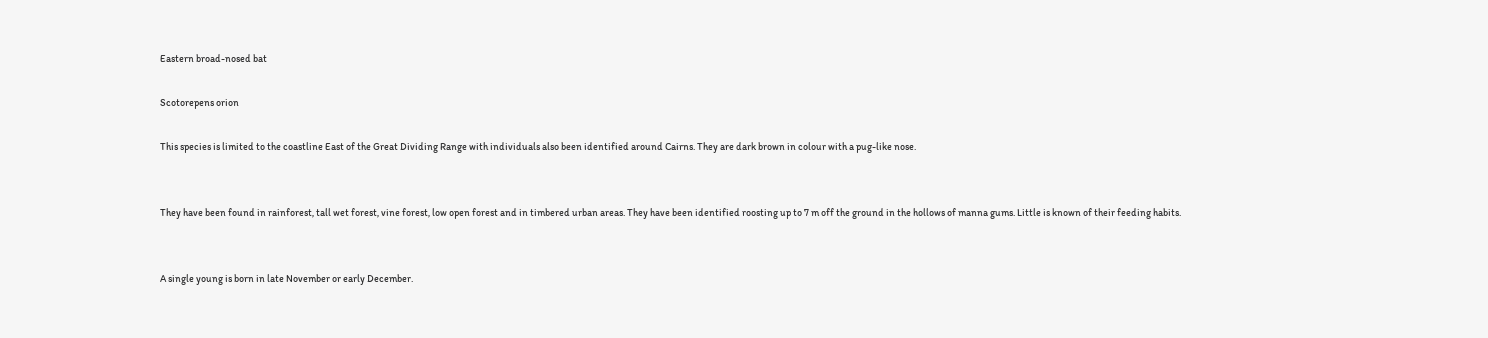Eastern broad-nosed bat

Scotorepens orion

This species is limited to the coastline East of the Great Dividing Range with individuals also been identified around Cairns. They are dark brown in colour with a pug-like nose.


They have been found in rainforest, tall wet forest, vine forest, low open forest and in timbered urban areas. They have been identified roosting up to 7 m off the ground in the hollows of manna gums. Little is known of their feeding habits.


A single young is born in late November or early December.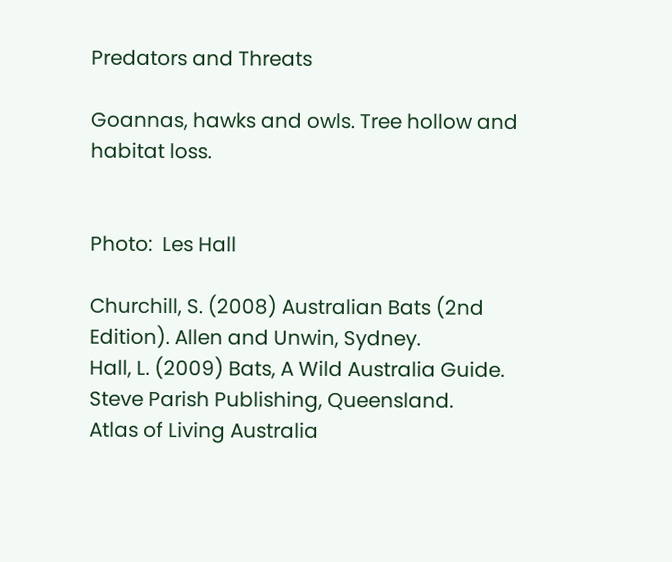Predators and Threats

Goannas, hawks and owls. Tree hollow and habitat loss.


Photo:  Les Hall

Churchill, S. (2008) Australian Bats (2nd Edition). Allen and Unwin, Sydney.
Hall, L. (2009) Bats, A Wild Australia Guide. Steve Parish Publishing, Queensland.
Atlas of Living Australia